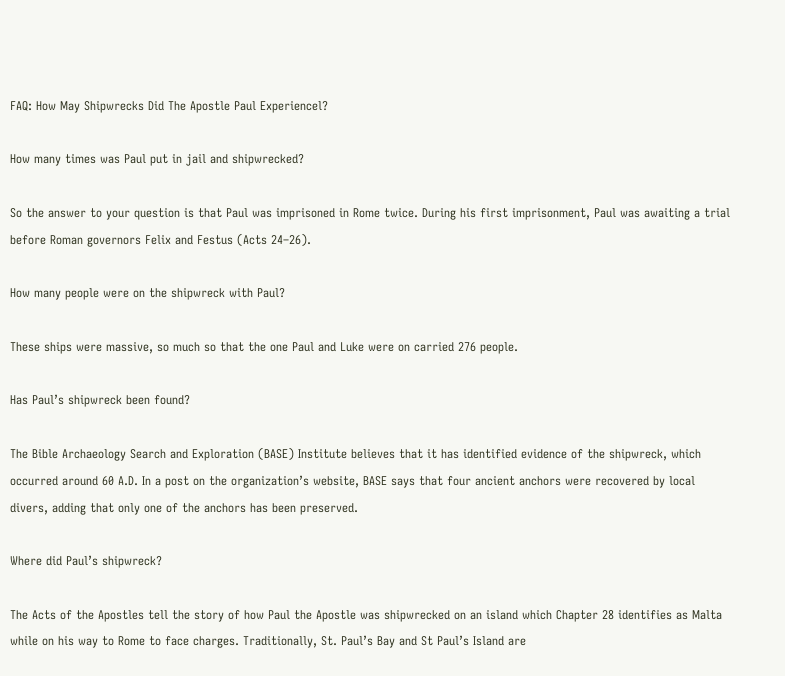FAQ: How May Shipwrecks Did The Apostle Paul Experiencel?

How many times was Paul put in jail and shipwrecked?

So the answer to your question is that Paul was imprisoned in Rome twice. During his first imprisonment, Paul was awaiting a trial before Roman governors Felix and Festus (Acts 24–26).

How many people were on the shipwreck with Paul?

These ships were massive, so much so that the one Paul and Luke were on carried 276 people.

Has Paul’s shipwreck been found?

The Bible Archaeology Search and Exploration (BASE) Institute believes that it has identified evidence of the shipwreck, which occurred around 60 A.D. In a post on the organization’s website, BASE says that four ancient anchors were recovered by local divers, adding that only one of the anchors has been preserved.

Where did Paul’s shipwreck?

The Acts of the Apostles tell the story of how Paul the Apostle was shipwrecked on an island which Chapter 28 identifies as Malta while on his way to Rome to face charges. Traditionally, St. Paul’s Bay and St Paul’s Island are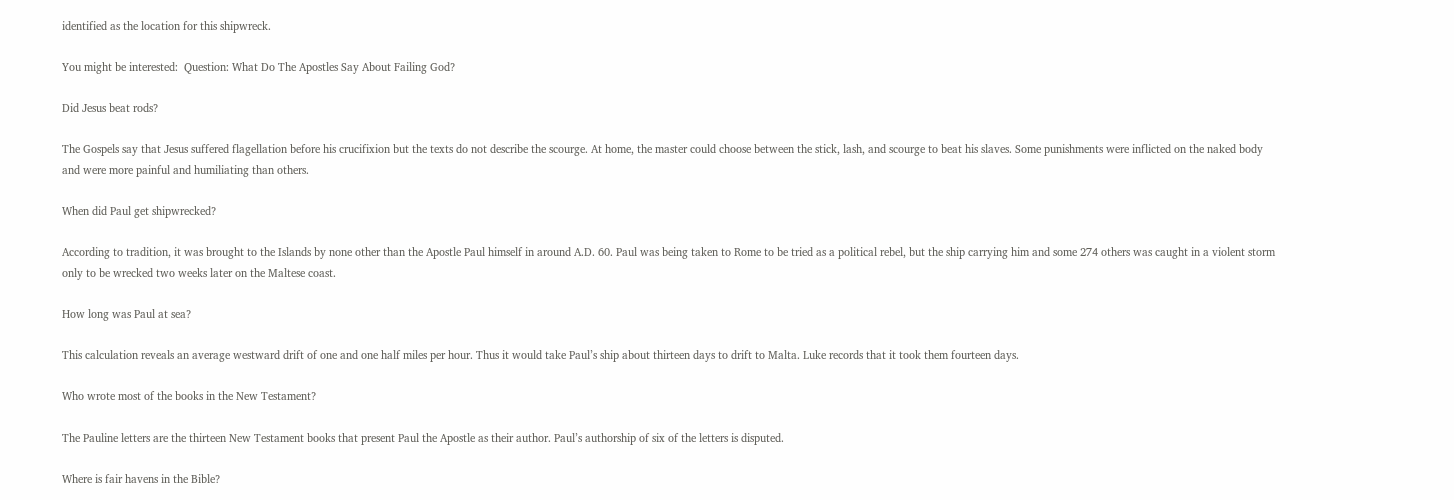identified as the location for this shipwreck.

You might be interested:  Question: What Do The Apostles Say About Failing God?

Did Jesus beat rods?

The Gospels say that Jesus suffered flagellation before his crucifixion but the texts do not describe the scourge. At home, the master could choose between the stick, lash, and scourge to beat his slaves. Some punishments were inflicted on the naked body and were more painful and humiliating than others.

When did Paul get shipwrecked?

According to tradition, it was brought to the Islands by none other than the Apostle Paul himself in around A.D. 60. Paul was being taken to Rome to be tried as a political rebel, but the ship carrying him and some 274 others was caught in a violent storm only to be wrecked two weeks later on the Maltese coast.

How long was Paul at sea?

This calculation reveals an average westward drift of one and one half miles per hour. Thus it would take Paul’s ship about thirteen days to drift to Malta. Luke records that it took them fourteen days.

Who wrote most of the books in the New Testament?

The Pauline letters are the thirteen New Testament books that present Paul the Apostle as their author. Paul’s authorship of six of the letters is disputed.

Where is fair havens in the Bible?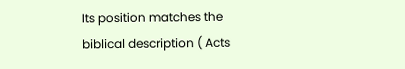Its position matches the biblical description ( Acts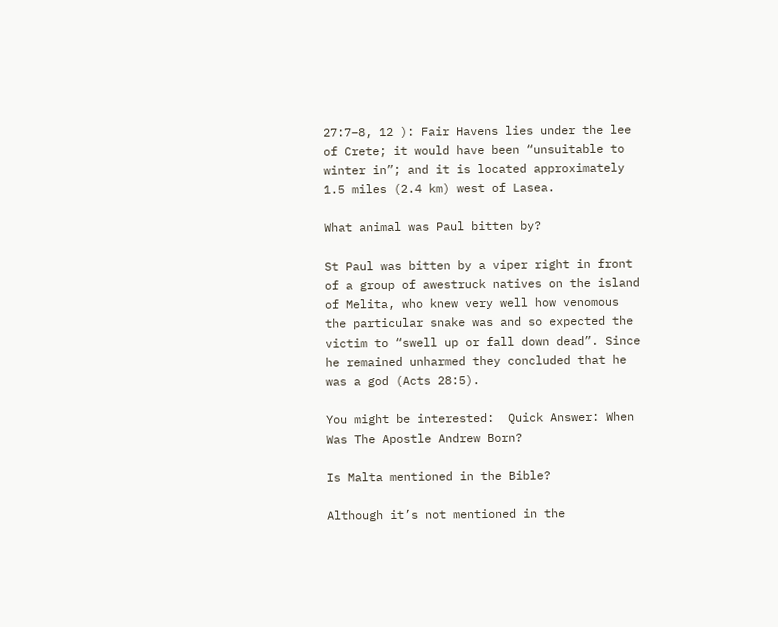27:7–8, 12 ): Fair Havens lies under the lee of Crete; it would have been “unsuitable to winter in”; and it is located approximately 1.5 miles (2.4 km) west of Lasea.

What animal was Paul bitten by?

St Paul was bitten by a viper right in front of a group of awestruck natives on the island of Melita, who knew very well how venomous the particular snake was and so expected the victim to “swell up or fall down dead”. Since he remained unharmed they concluded that he was a god (Acts 28:5).

You might be interested:  Quick Answer: When Was The Apostle Andrew Born?

Is Malta mentioned in the Bible?

Although it’s not mentioned in the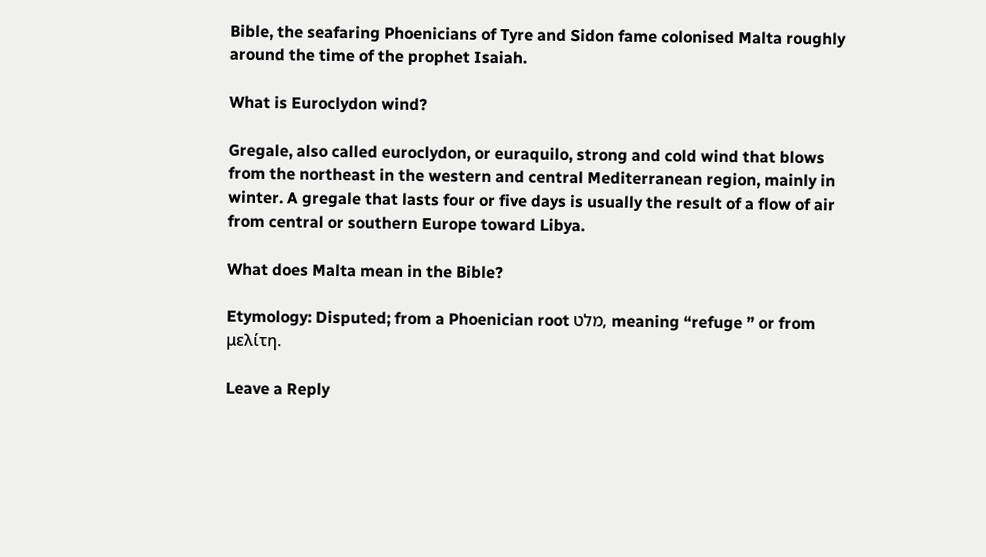Bible, the seafaring Phoenicians of Tyre and Sidon fame colonised Malta roughly around the time of the prophet Isaiah.

What is Euroclydon wind?

Gregale, also called euroclydon, or euraquilo, strong and cold wind that blows from the northeast in the western and central Mediterranean region, mainly in winter. A gregale that lasts four or five days is usually the result of a flow of air from central or southern Europe toward Libya.

What does Malta mean in the Bible?

Etymology: Disputed; from a Phoenician root מלט, meaning “refuge ” or from μελίτη.

Leave a Reply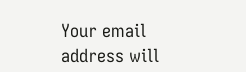Your email address will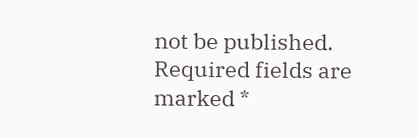not be published. Required fields are marked *